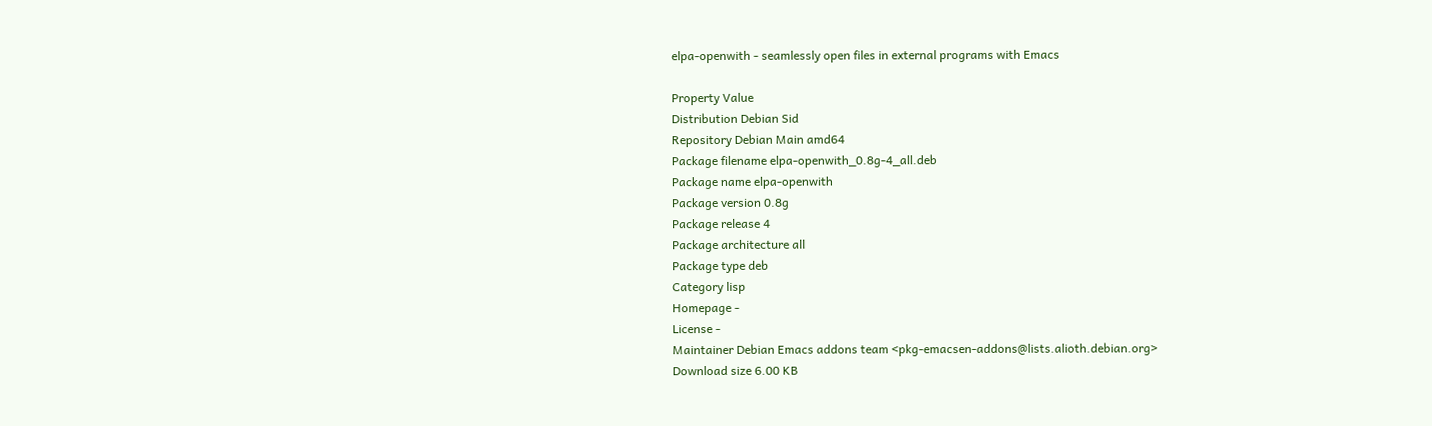elpa-openwith - seamlessly open files in external programs with Emacs

Property Value
Distribution Debian Sid
Repository Debian Main amd64
Package filename elpa-openwith_0.8g-4_all.deb
Package name elpa-openwith
Package version 0.8g
Package release 4
Package architecture all
Package type deb
Category lisp
Homepage -
License -
Maintainer Debian Emacs addons team <pkg-emacsen-addons@lists.alioth.debian.org>
Download size 6.00 KB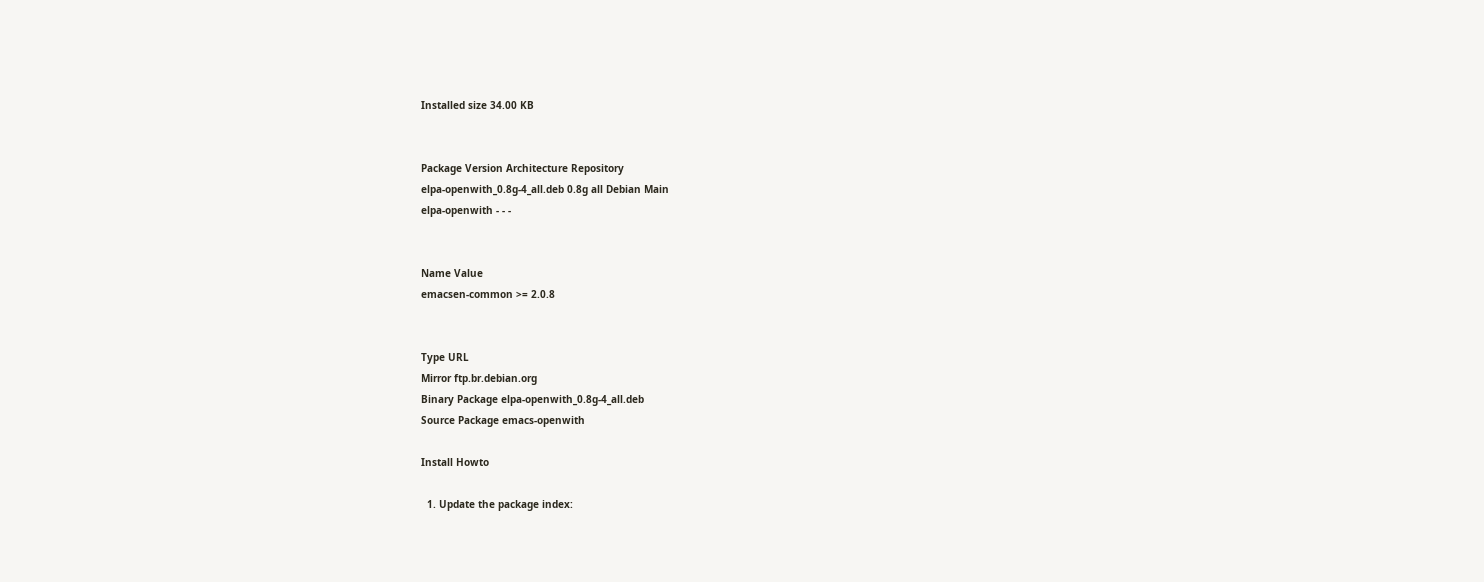Installed size 34.00 KB


Package Version Architecture Repository
elpa-openwith_0.8g-4_all.deb 0.8g all Debian Main
elpa-openwith - - -


Name Value
emacsen-common >= 2.0.8


Type URL
Mirror ftp.br.debian.org
Binary Package elpa-openwith_0.8g-4_all.deb
Source Package emacs-openwith

Install Howto

  1. Update the package index: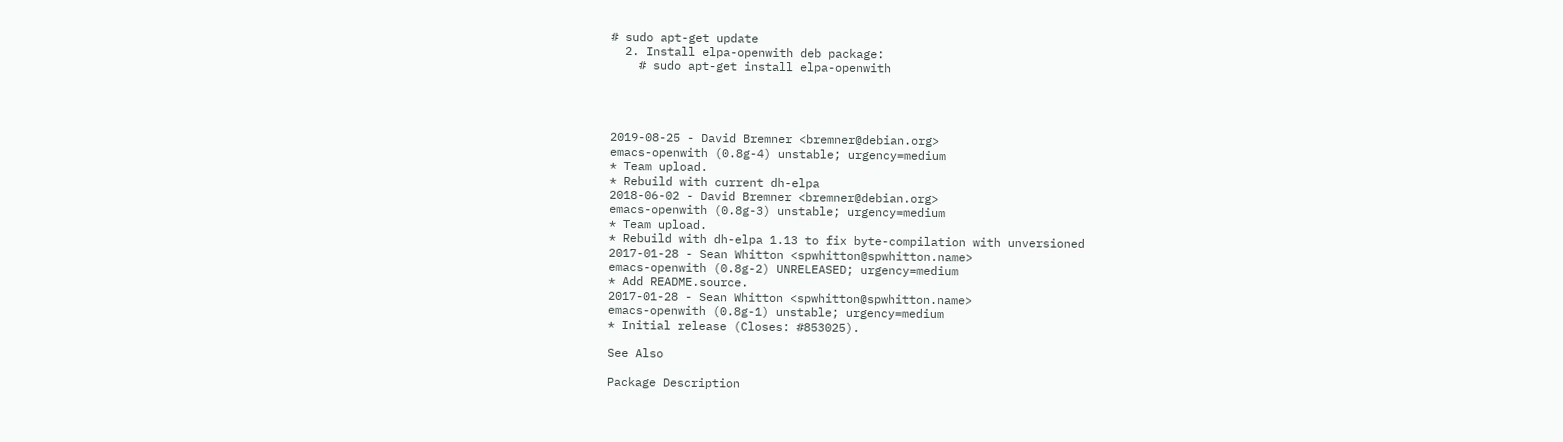# sudo apt-get update
  2. Install elpa-openwith deb package:
    # sudo apt-get install elpa-openwith




2019-08-25 - David Bremner <bremner@debian.org>
emacs-openwith (0.8g-4) unstable; urgency=medium
* Team upload.
* Rebuild with current dh-elpa
2018-06-02 - David Bremner <bremner@debian.org>
emacs-openwith (0.8g-3) unstable; urgency=medium
* Team upload.
* Rebuild with dh-elpa 1.13 to fix byte-compilation with unversioned
2017-01-28 - Sean Whitton <spwhitton@spwhitton.name>
emacs-openwith (0.8g-2) UNRELEASED; urgency=medium
* Add README.source.
2017-01-28 - Sean Whitton <spwhitton@spwhitton.name>
emacs-openwith (0.8g-1) unstable; urgency=medium
* Initial release (Closes: #853025).

See Also

Package Description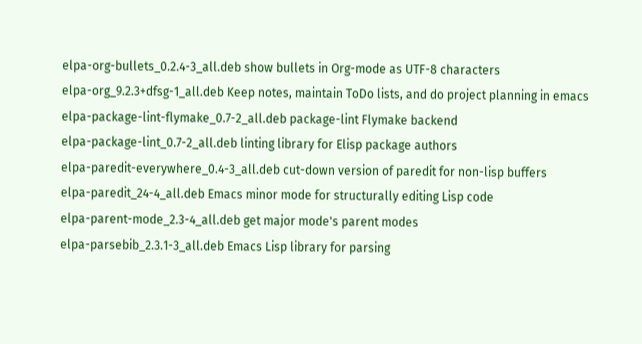elpa-org-bullets_0.2.4-3_all.deb show bullets in Org-mode as UTF-8 characters
elpa-org_9.2.3+dfsg-1_all.deb Keep notes, maintain ToDo lists, and do project planning in emacs
elpa-package-lint-flymake_0.7-2_all.deb package-lint Flymake backend
elpa-package-lint_0.7-2_all.deb linting library for Elisp package authors
elpa-paredit-everywhere_0.4-3_all.deb cut-down version of paredit for non-lisp buffers
elpa-paredit_24-4_all.deb Emacs minor mode for structurally editing Lisp code
elpa-parent-mode_2.3-4_all.deb get major mode's parent modes
elpa-parsebib_2.3.1-3_all.deb Emacs Lisp library for parsing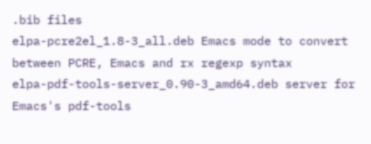.bib files
elpa-pcre2el_1.8-3_all.deb Emacs mode to convert between PCRE, Emacs and rx regexp syntax
elpa-pdf-tools-server_0.90-3_amd64.deb server for Emacs's pdf-tools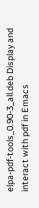elpa-pdf-tools_0.90-3_all.deb Display and interact with pdf in Emacs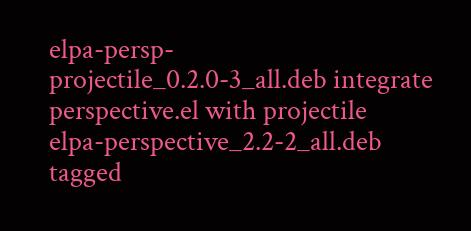elpa-persp-projectile_0.2.0-3_all.deb integrate perspective.el with projectile
elpa-perspective_2.2-2_all.deb tagged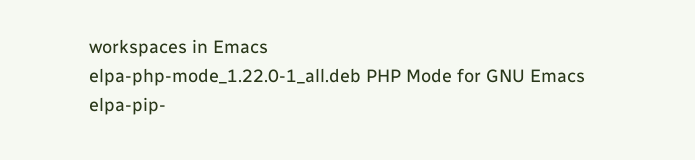workspaces in Emacs
elpa-php-mode_1.22.0-1_all.deb PHP Mode for GNU Emacs
elpa-pip-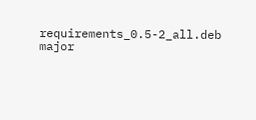requirements_0.5-2_all.deb major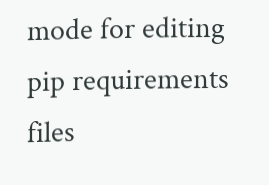mode for editing pip requirements files